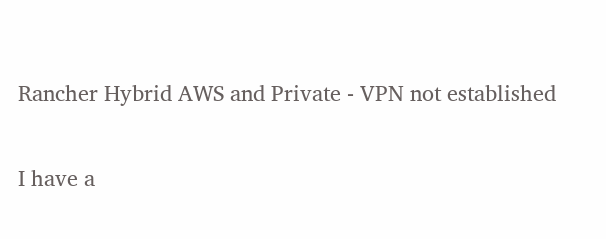Rancher Hybrid AWS and Private - VPN not established


I have a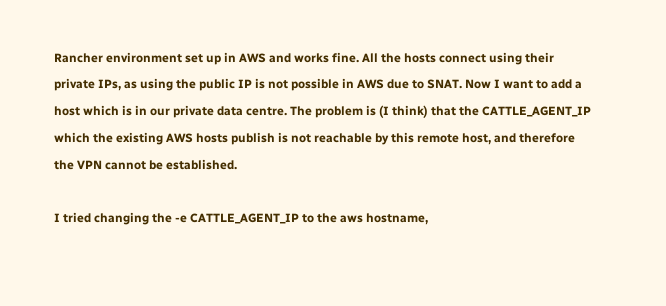Rancher environment set up in AWS and works fine. All the hosts connect using their private IPs, as using the public IP is not possible in AWS due to SNAT. Now I want to add a host which is in our private data centre. The problem is (I think) that the CATTLE_AGENT_IP which the existing AWS hosts publish is not reachable by this remote host, and therefore the VPN cannot be established.

I tried changing the -e CATTLE_AGENT_IP to the aws hostname,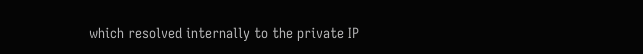which resolved internally to the private IP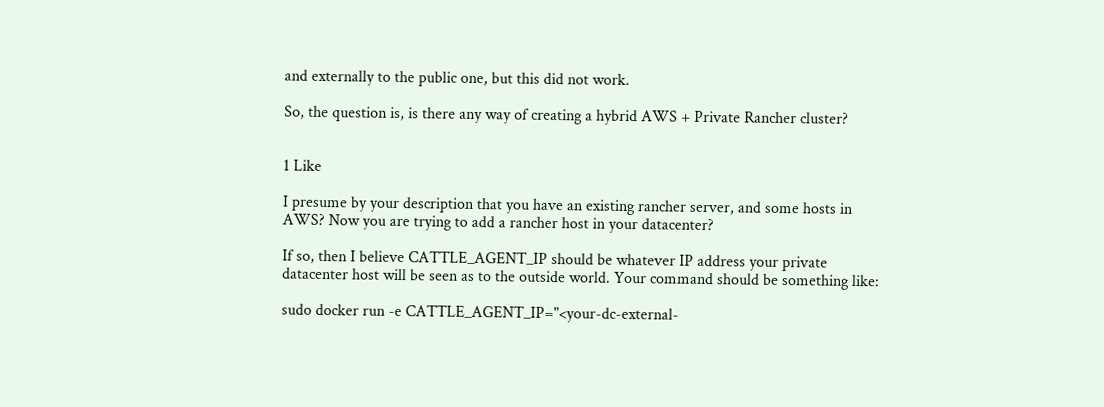and externally to the public one, but this did not work.

So, the question is, is there any way of creating a hybrid AWS + Private Rancher cluster?


1 Like

I presume by your description that you have an existing rancher server, and some hosts in AWS? Now you are trying to add a rancher host in your datacenter?

If so, then I believe CATTLE_AGENT_IP should be whatever IP address your private datacenter host will be seen as to the outside world. Your command should be something like:

sudo docker run -e CATTLE_AGENT_IP="<your-dc-external-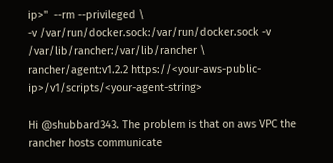ip>"  --rm --privileged \
-v /var/run/docker.sock:/var/run/docker.sock -v /var/lib/rancher:/var/lib/rancher \
rancher/agent:v1.2.2 https://<your-aws-public-ip>/v1/scripts/<your-agent-string>

Hi @shubbard343. The problem is that on aws VPC the rancher hosts communicate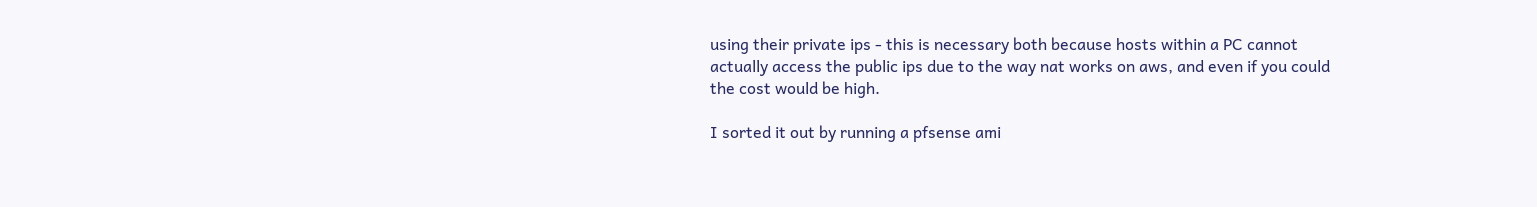using their private ips - this is necessary both because hosts within a PC cannot actually access the public ips due to the way nat works on aws, and even if you could the cost would be high.

I sorted it out by running a pfsense ami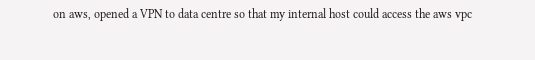on aws, opened a VPN to data centre so that my internal host could access the aws vpc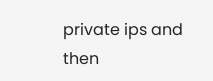private ips and then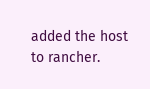added the host to rancher.